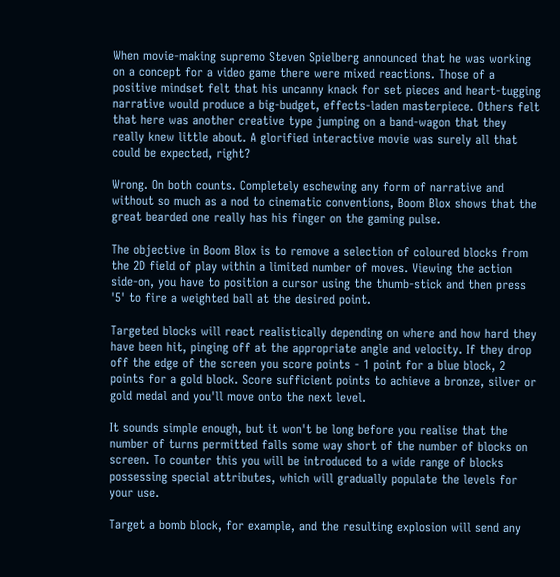When movie-making supremo Steven Spielberg announced that he was working on a concept for a video game there were mixed reactions. Those of a positive mindset felt that his uncanny knack for set pieces and heart-tugging narrative would produce a big-budget, effects-laden masterpiece. Others felt that here was another creative type jumping on a band-wagon that they really knew little about. A glorified interactive movie was surely all that could be expected, right?

Wrong. On both counts. Completely eschewing any form of narrative and without so much as a nod to cinematic conventions, Boom Blox shows that the great bearded one really has his finger on the gaming pulse.

The objective in Boom Blox is to remove a selection of coloured blocks from the 2D field of play within a limited number of moves. Viewing the action side-on, you have to position a cursor using the thumb-stick and then press '5' to fire a weighted ball at the desired point.

Targeted blocks will react realistically depending on where and how hard they have been hit, pinging off at the appropriate angle and velocity. If they drop off the edge of the screen you score points - 1 point for a blue block, 2 points for a gold block. Score sufficient points to achieve a bronze, silver or gold medal and you'll move onto the next level.

It sounds simple enough, but it won't be long before you realise that the number of turns permitted falls some way short of the number of blocks on screen. To counter this you will be introduced to a wide range of blocks possessing special attributes, which will gradually populate the levels for your use.

Target a bomb block, for example, and the resulting explosion will send any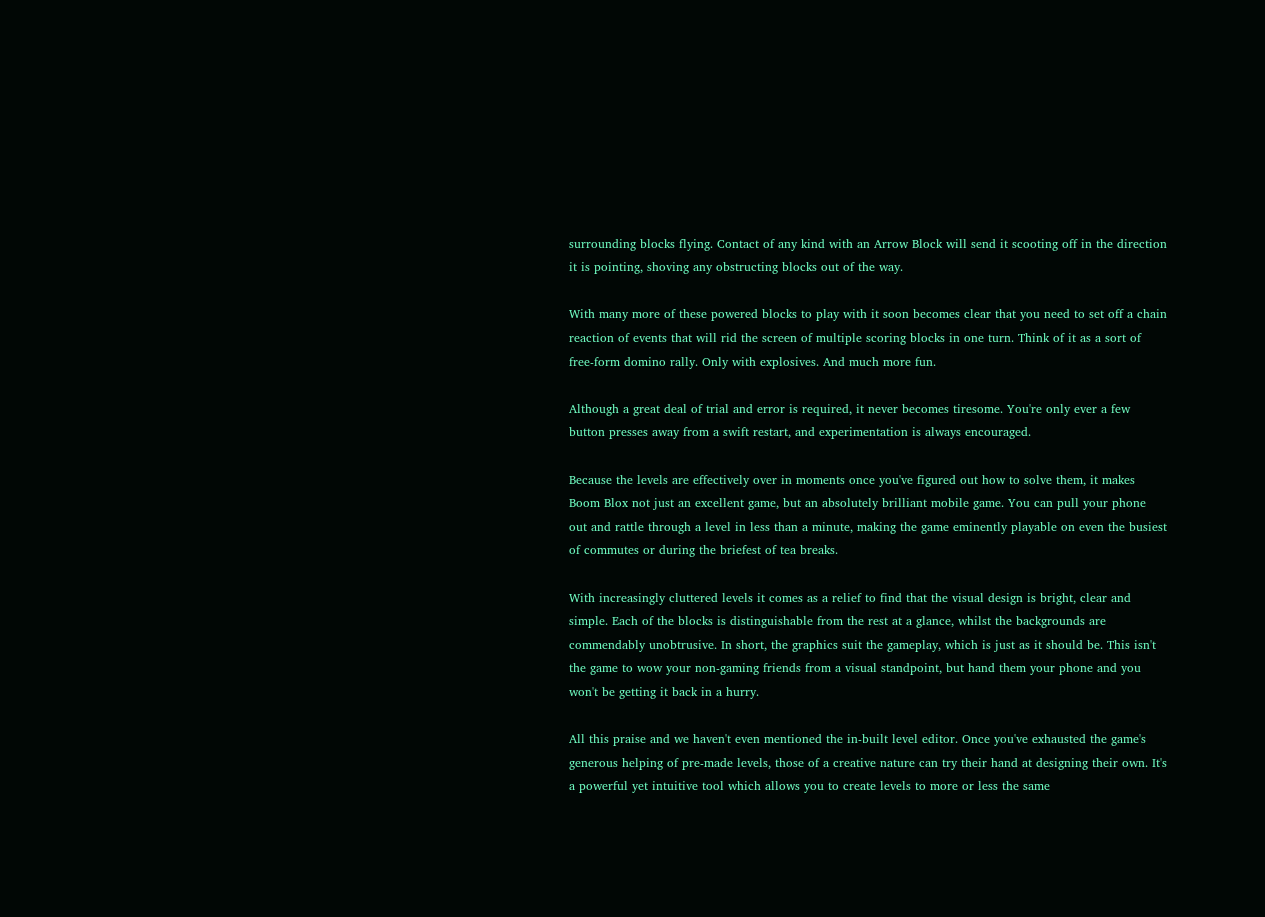surrounding blocks flying. Contact of any kind with an Arrow Block will send it scooting off in the direction it is pointing, shoving any obstructing blocks out of the way.

With many more of these powered blocks to play with it soon becomes clear that you need to set off a chain reaction of events that will rid the screen of multiple scoring blocks in one turn. Think of it as a sort of free-form domino rally. Only with explosives. And much more fun.

Although a great deal of trial and error is required, it never becomes tiresome. You're only ever a few button presses away from a swift restart, and experimentation is always encouraged.

Because the levels are effectively over in moments once you've figured out how to solve them, it makes Boom Blox not just an excellent game, but an absolutely brilliant mobile game. You can pull your phone out and rattle through a level in less than a minute, making the game eminently playable on even the busiest of commutes or during the briefest of tea breaks.

With increasingly cluttered levels it comes as a relief to find that the visual design is bright, clear and simple. Each of the blocks is distinguishable from the rest at a glance, whilst the backgrounds are commendably unobtrusive. In short, the graphics suit the gameplay, which is just as it should be. This isn't the game to wow your non-gaming friends from a visual standpoint, but hand them your phone and you won't be getting it back in a hurry.

All this praise and we haven't even mentioned the in-built level editor. Once you've exhausted the game's generous helping of pre-made levels, those of a creative nature can try their hand at designing their own. It's a powerful yet intuitive tool which allows you to create levels to more or less the same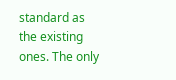standard as the existing ones. The only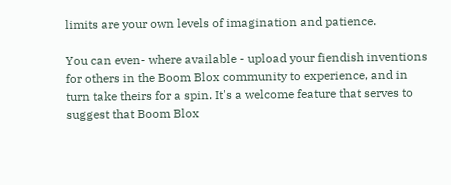limits are your own levels of imagination and patience.

You can even- where available - upload your fiendish inventions for others in the Boom Blox community to experience, and in turn take theirs for a spin. It's a welcome feature that serves to suggest that Boom Blox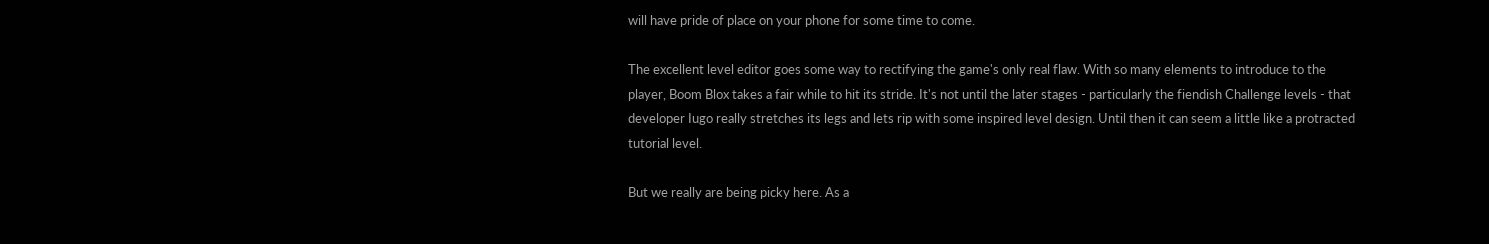will have pride of place on your phone for some time to come.

The excellent level editor goes some way to rectifying the game's only real flaw. With so many elements to introduce to the player, Boom Blox takes a fair while to hit its stride. It's not until the later stages - particularly the fiendish Challenge levels - that developer Iugo really stretches its legs and lets rip with some inspired level design. Until then it can seem a little like a protracted tutorial level.

But we really are being picky here. As a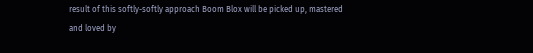result of this softly-softly approach Boom Blox will be picked up, mastered and loved by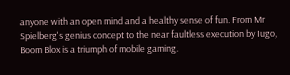anyone with an open mind and a healthy sense of fun. From Mr Spielberg's genius concept to the near faultless execution by Iugo, Boom Blox is a triumph of mobile gaming.